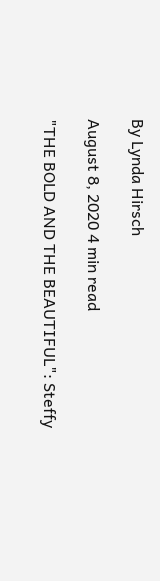By Lynda Hirsch

August 8, 2020 4 min read

"THE BOLD AND THE BEAUTIFUL": Steffy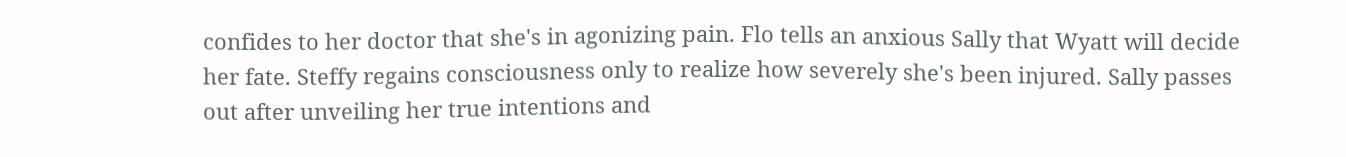confides to her doctor that she's in agonizing pain. Flo tells an anxious Sally that Wyatt will decide her fate. Steffy regains consciousness only to realize how severely she's been injured. Sally passes out after unveiling her true intentions and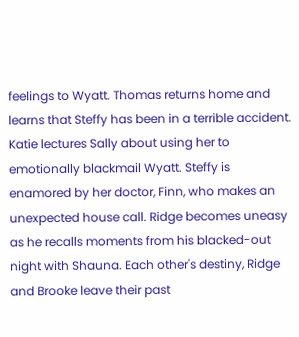feelings to Wyatt. Thomas returns home and learns that Steffy has been in a terrible accident. Katie lectures Sally about using her to emotionally blackmail Wyatt. Steffy is enamored by her doctor, Finn, who makes an unexpected house call. Ridge becomes uneasy as he recalls moments from his blacked-out night with Shauna. Each other's destiny, Ridge and Brooke leave their past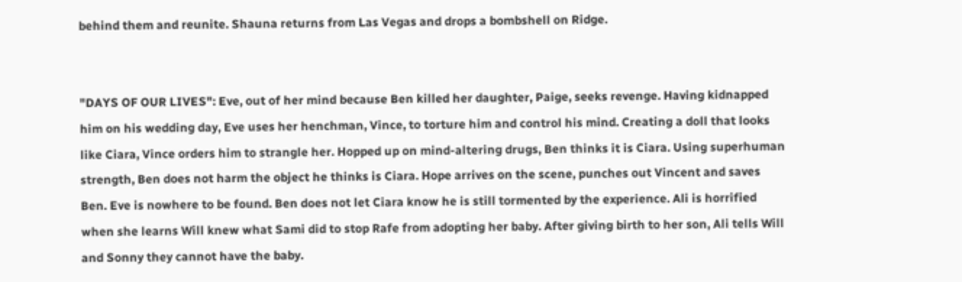behind them and reunite. Shauna returns from Las Vegas and drops a bombshell on Ridge.


"DAYS OF OUR LIVES": Eve, out of her mind because Ben killed her daughter, Paige, seeks revenge. Having kidnapped him on his wedding day, Eve uses her henchman, Vince, to torture him and control his mind. Creating a doll that looks like Ciara, Vince orders him to strangle her. Hopped up on mind-altering drugs, Ben thinks it is Ciara. Using superhuman strength, Ben does not harm the object he thinks is Ciara. Hope arrives on the scene, punches out Vincent and saves Ben. Eve is nowhere to be found. Ben does not let Ciara know he is still tormented by the experience. Ali is horrified when she learns Will knew what Sami did to stop Rafe from adopting her baby. After giving birth to her son, Ali tells Will and Sonny they cannot have the baby.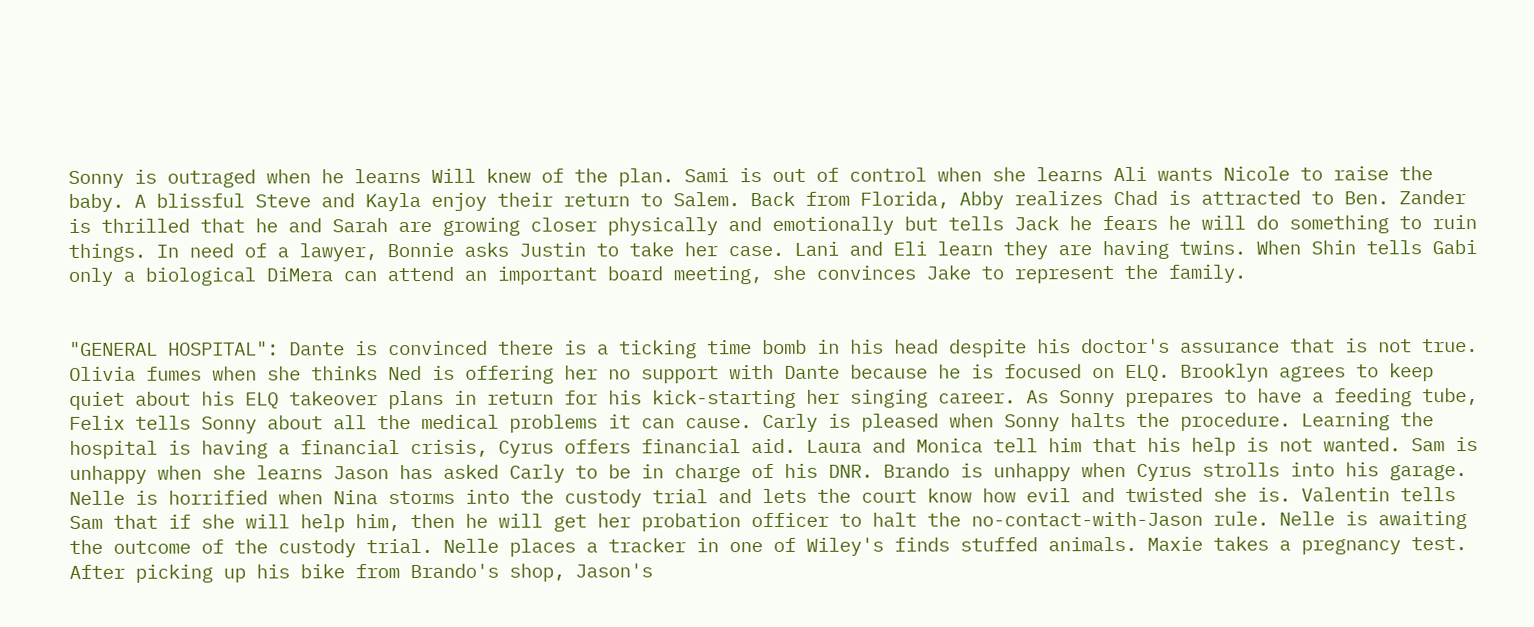Sonny is outraged when he learns Will knew of the plan. Sami is out of control when she learns Ali wants Nicole to raise the baby. A blissful Steve and Kayla enjoy their return to Salem. Back from Florida, Abby realizes Chad is attracted to Ben. Zander is thrilled that he and Sarah are growing closer physically and emotionally but tells Jack he fears he will do something to ruin things. In need of a lawyer, Bonnie asks Justin to take her case. Lani and Eli learn they are having twins. When Shin tells Gabi only a biological DiMera can attend an important board meeting, she convinces Jake to represent the family.


"GENERAL HOSPITAL": Dante is convinced there is a ticking time bomb in his head despite his doctor's assurance that is not true. Olivia fumes when she thinks Ned is offering her no support with Dante because he is focused on ELQ. Brooklyn agrees to keep quiet about his ELQ takeover plans in return for his kick-starting her singing career. As Sonny prepares to have a feeding tube, Felix tells Sonny about all the medical problems it can cause. Carly is pleased when Sonny halts the procedure. Learning the hospital is having a financial crisis, Cyrus offers financial aid. Laura and Monica tell him that his help is not wanted. Sam is unhappy when she learns Jason has asked Carly to be in charge of his DNR. Brando is unhappy when Cyrus strolls into his garage. Nelle is horrified when Nina storms into the custody trial and lets the court know how evil and twisted she is. Valentin tells Sam that if she will help him, then he will get her probation officer to halt the no-contact-with-Jason rule. Nelle is awaiting the outcome of the custody trial. Nelle places a tracker in one of Wiley's finds stuffed animals. Maxie takes a pregnancy test. After picking up his bike from Brando's shop, Jason's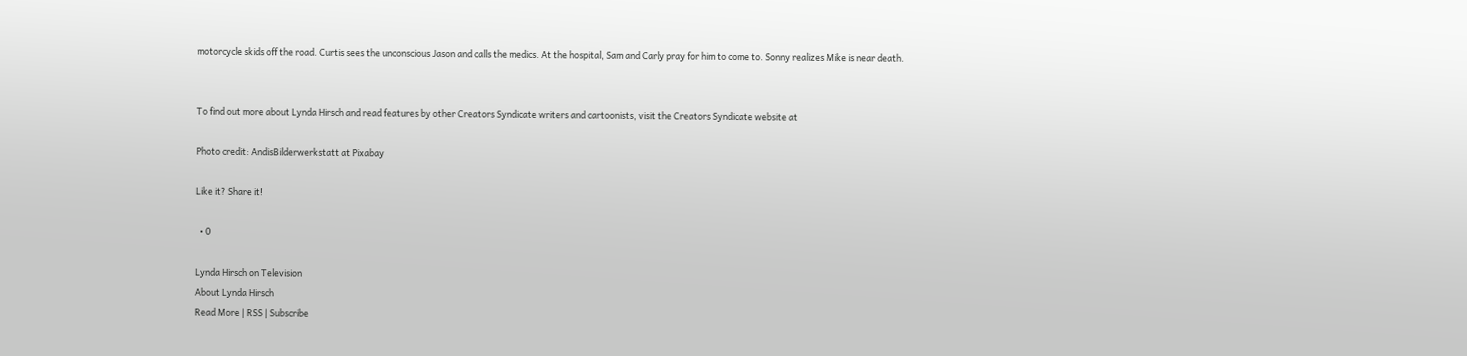motorcycle skids off the road. Curtis sees the unconscious Jason and calls the medics. At the hospital, Sam and Carly pray for him to come to. Sonny realizes Mike is near death.


To find out more about Lynda Hirsch and read features by other Creators Syndicate writers and cartoonists, visit the Creators Syndicate website at

Photo credit: AndisBilderwerkstatt at Pixabay

Like it? Share it!

  • 0

Lynda Hirsch on Television
About Lynda Hirsch
Read More | RSS | Subscribe